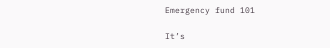Emergency fund 101

It’s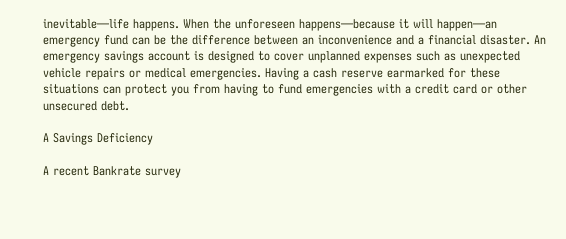inevitable—life happens. When the unforeseen happens—because it will happen—an emergency fund can be the difference between an inconvenience and a financial disaster. An emergency savings account is designed to cover unplanned expenses such as unexpected vehicle repairs or medical emergencies. Having a cash reserve earmarked for these situations can protect you from having to fund emergencies with a credit card or other unsecured debt.

A Savings Deficiency

A recent Bankrate survey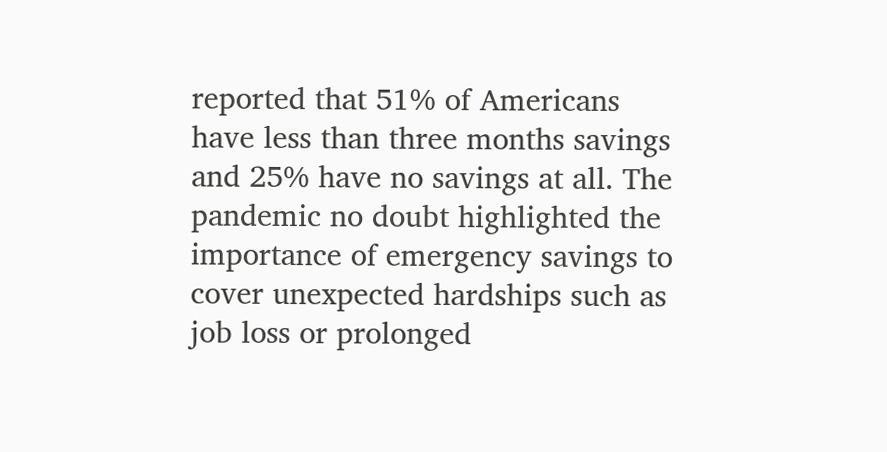reported that 51% of Americans have less than three months savings and 25% have no savings at all. The pandemic no doubt highlighted the importance of emergency savings to cover unexpected hardships such as job loss or prolonged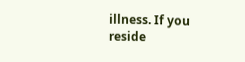illness. If you reside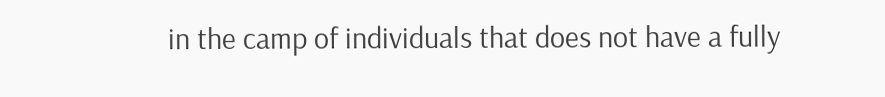in the camp of individuals that does not have a fully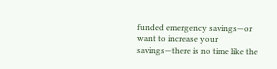funded emergency savings—or want to increase your savings—there is no time like the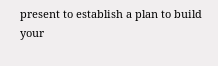present to establish a plan to build your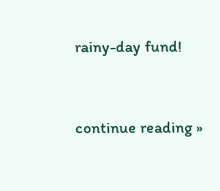rainy-day fund!


continue reading »